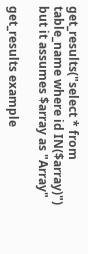get_results("select * from table_name where id IN($array)") but it assumes $array as "Array"

get_results example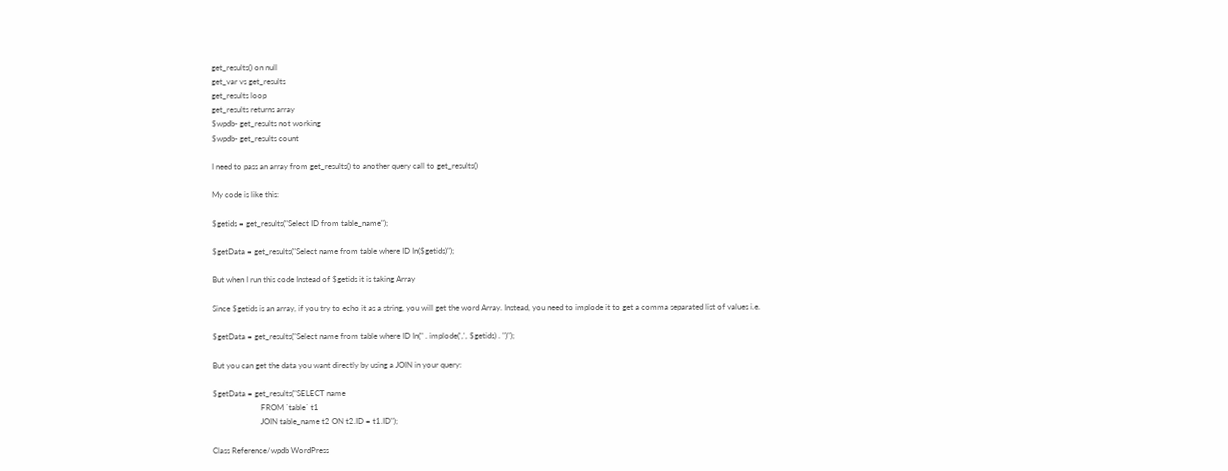get_results() on null
get_var vs get_results
get_results loop
get_results returns array
$wpdb- get_results not working
$wpdb- get_results count

I need to pass an array from get_results() to another query call to get_results()

My code is like this:

$getids = get_results("Select ID from table_name");

$getData = get_results("Select name from table where ID In($getids)");

But when I run this code Instead of $getids it is taking Array

Since $getids is an array, if you try to echo it as a string, you will get the word Array. Instead, you need to implode it to get a comma separated list of values i.e.

$getData = get_results("Select name from table where ID In(" . implode(',', $getids) . ")");

But you can get the data you want directly by using a JOIN in your query:

$getData = get_results("SELECT name
                        FROM `table` t1
                        JOIN table_name t2 ON t2.ID = t1.ID");

Class Reference/wpdb WordPress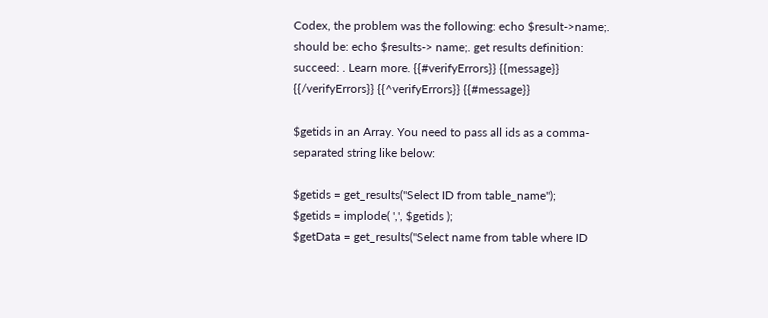Codex, the problem was the following: echo $result->name;. should be: echo $results-> name;. get results definition: succeed: . Learn more. {{#verifyErrors}} {{message}} {{/verifyErrors}} {{^verifyErrors}} {{#message}}

$getids in an Array. You need to pass all ids as a comma-separated string like below:

$getids = get_results("Select ID from table_name");
$getids = implode( ',', $getids );
$getData = get_results("Select name from table where ID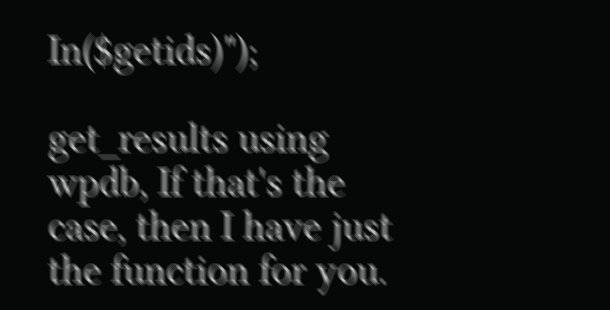In($getids)");

get_results using wpdb, If that's the case, then I have just the function for you.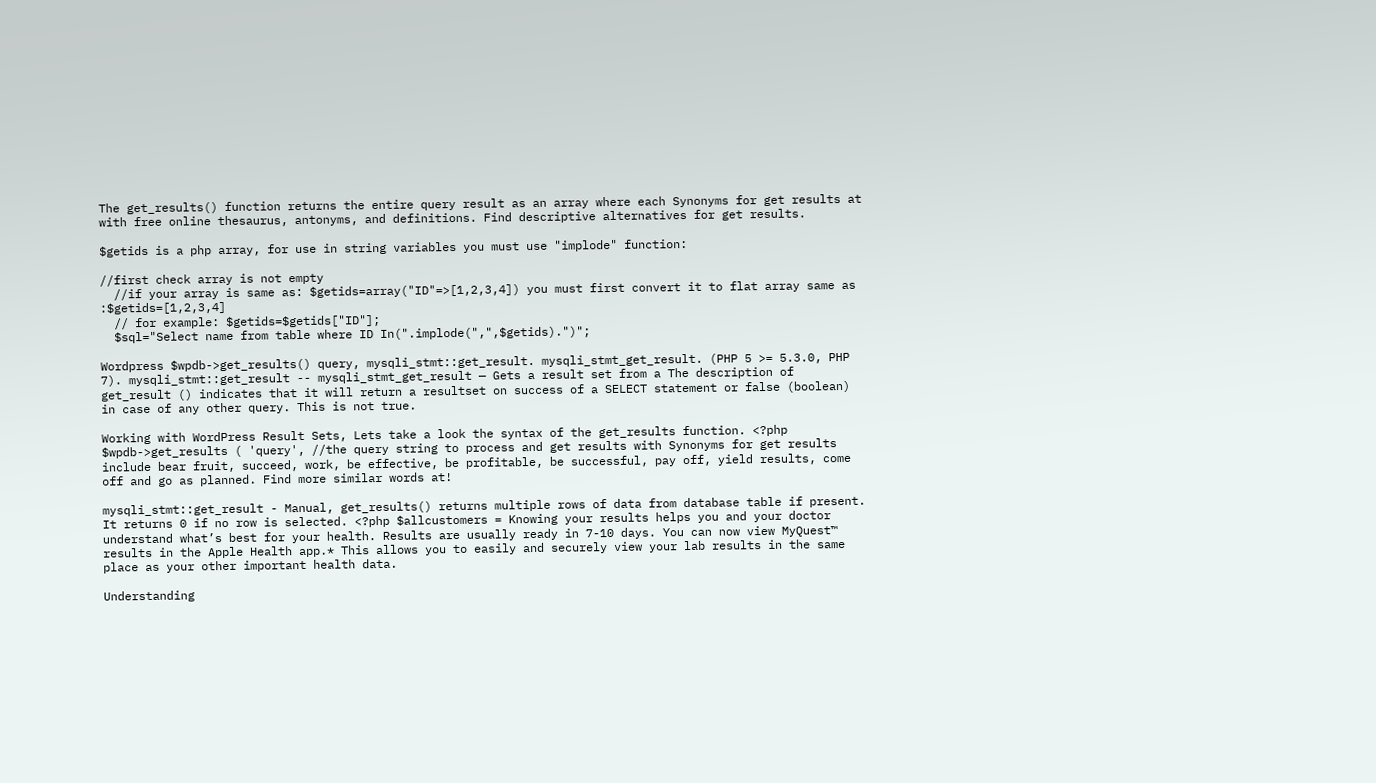The get_results() function returns the entire query result as an array where each Synonyms for get results at with free online thesaurus, antonyms, and definitions. Find descriptive alternatives for get results.

$getids is a php array, for use in string variables you must use "implode" function:

//first check array is not empty
  //if your array is same as: $getids=array("ID"=>[1,2,3,4]) you must first convert it to flat array same as :$getids=[1,2,3,4]
  // for example: $getids=$getids["ID"];
  $sql="Select name from table where ID In(".implode(",",$getids).")";

Wordpress $wpdb->get_results() query, mysqli_stmt::get_result. mysqli_stmt_get_result. (PHP 5 >= 5.3.0, PHP 7). mysqli_stmt::get_result -- mysqli_stmt_get_result — Gets a result set from a The description of get_result () indicates that it will return a resultset on success of a SELECT statement or false (boolean) in case of any other query. This is not true.

Working with WordPress Result Sets, Lets take a look the syntax of the get_results function. <?php $wpdb->get_results ( 'query', //the query string to process and get results with Synonyms for get results include bear fruit, succeed, work, be effective, be profitable, be successful, pay off, yield results, come off and go as planned. Find more similar words at!

mysqli_stmt::get_result - Manual, get_results() returns multiple rows of data from database table if present. It returns 0 if no row is selected. <?php $allcustomers = Knowing your results helps you and your doctor understand what’s best for your health. Results are usually ready in 7-10 days. You can now view MyQuest™ results in the Apple Health app.* This allows you to easily and securely view your lab results in the same place as your other important health data.

Understanding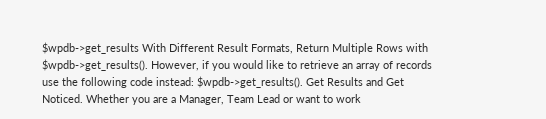$wpdb->get_results With Different Result Formats, Return Multiple Rows with $wpdb->get_results(). However, if you would like to retrieve an array of records use the following code instead: $wpdb->get_results(). Get Results and Get Noticed. Whether you are a Manager, Team Lead or want to work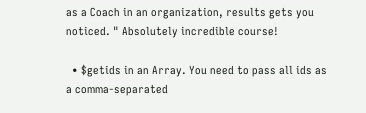as a Coach in an organization, results gets you noticed. " Absolutely incredible course!

  • $getids in an Array. You need to pass all ids as a comma-separated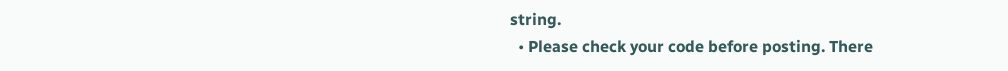string.
  • Please check your code before posting. There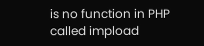is no function in PHP called impload